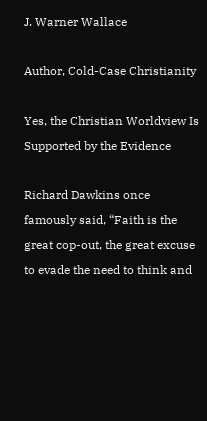J. Warner Wallace

Author, Cold-Case Christianity

Yes, the Christian Worldview Is Supported by the Evidence

Richard Dawkins once famously said, “Faith is the great cop-out, the great excuse to evade the need to think and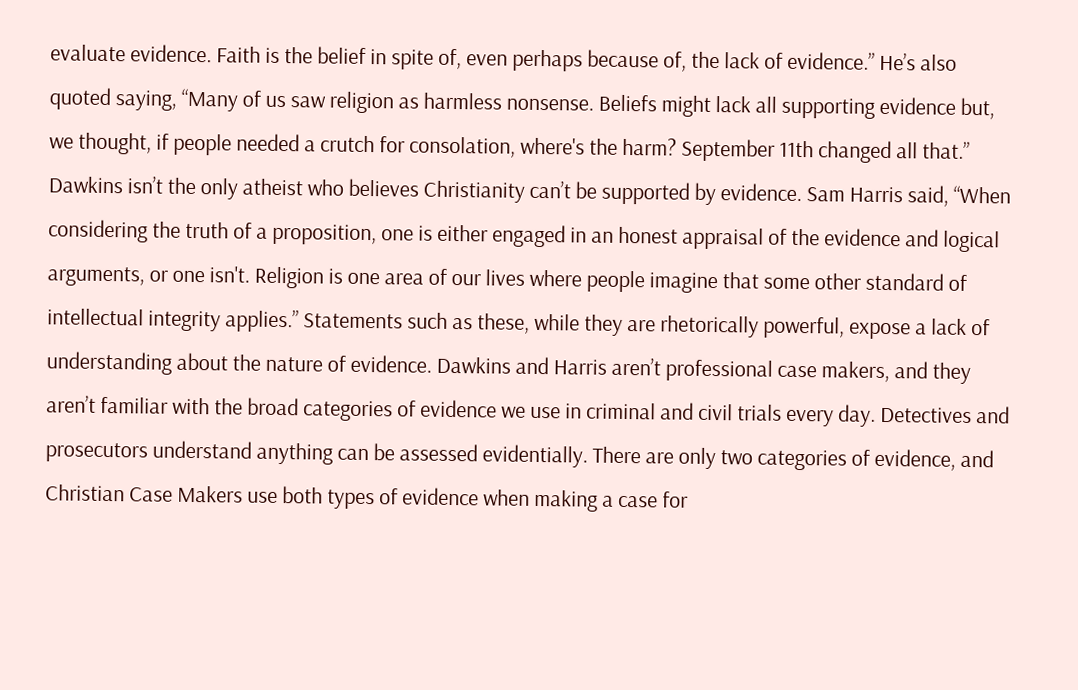evaluate evidence. Faith is the belief in spite of, even perhaps because of, the lack of evidence.” He’s also quoted saying, “Many of us saw religion as harmless nonsense. Beliefs might lack all supporting evidence but, we thought, if people needed a crutch for consolation, where's the harm? September 11th changed all that.” Dawkins isn’t the only atheist who believes Christianity can’t be supported by evidence. Sam Harris said, “When considering the truth of a proposition, one is either engaged in an honest appraisal of the evidence and logical arguments, or one isn't. Religion is one area of our lives where people imagine that some other standard of intellectual integrity applies.” Statements such as these, while they are rhetorically powerful, expose a lack of understanding about the nature of evidence. Dawkins and Harris aren’t professional case makers, and they aren’t familiar with the broad categories of evidence we use in criminal and civil trials every day. Detectives and prosecutors understand anything can be assessed evidentially. There are only two categories of evidence, and Christian Case Makers use both types of evidence when making a case for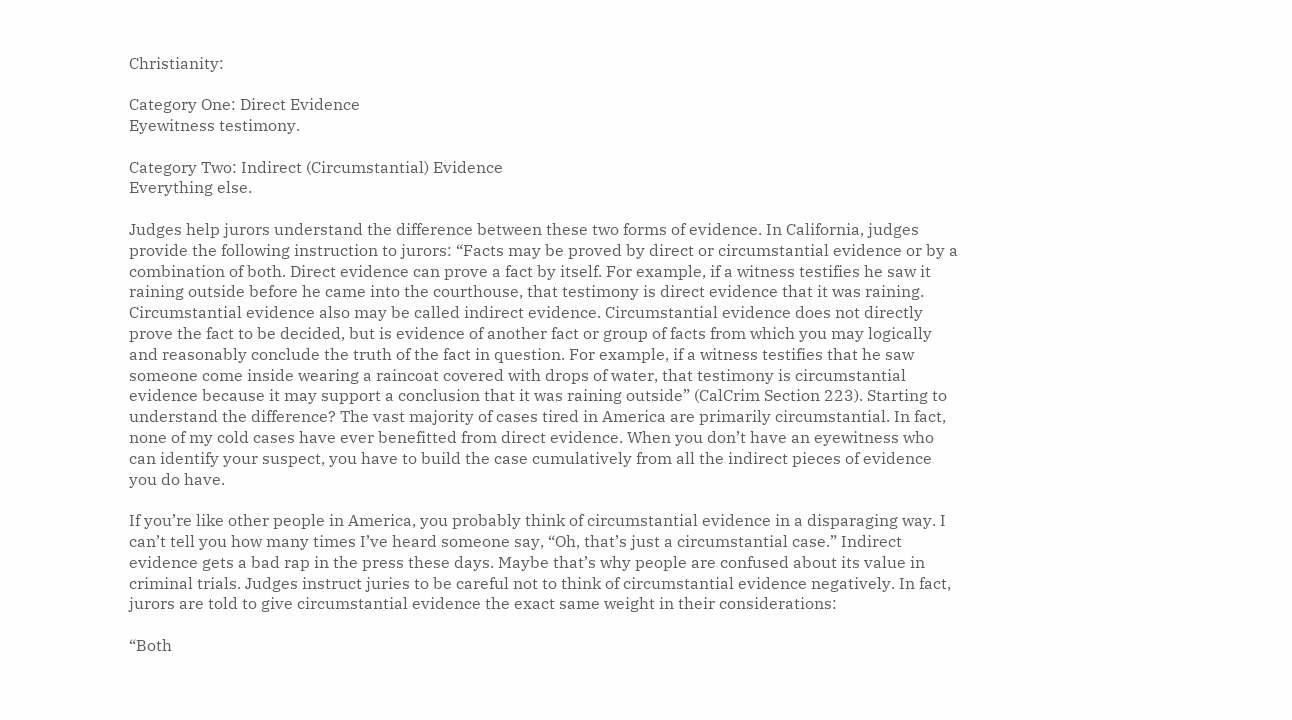Christianity:

Category One: Direct Evidence
Eyewitness testimony.

Category Two: Indirect (Circumstantial) Evidence
Everything else.

Judges help jurors understand the difference between these two forms of evidence. In California, judges provide the following instruction to jurors: “Facts may be proved by direct or circumstantial evidence or by a combination of both. Direct evidence can prove a fact by itself. For example, if a witness testifies he saw it raining outside before he came into the courthouse, that testimony is direct evidence that it was raining. Circumstantial evidence also may be called indirect evidence. Circumstantial evidence does not directly prove the fact to be decided, but is evidence of another fact or group of facts from which you may logically and reasonably conclude the truth of the fact in question. For example, if a witness testifies that he saw someone come inside wearing a raincoat covered with drops of water, that testimony is circumstantial evidence because it may support a conclusion that it was raining outside” (CalCrim Section 223). Starting to understand the difference? The vast majority of cases tired in America are primarily circumstantial. In fact, none of my cold cases have ever benefitted from direct evidence. When you don’t have an eyewitness who can identify your suspect, you have to build the case cumulatively from all the indirect pieces of evidence you do have.

If you’re like other people in America, you probably think of circumstantial evidence in a disparaging way. I can’t tell you how many times I’ve heard someone say, “Oh, that’s just a circumstantial case.” Indirect evidence gets a bad rap in the press these days. Maybe that’s why people are confused about its value in criminal trials. Judges instruct juries to be careful not to think of circumstantial evidence negatively. In fact, jurors are told to give circumstantial evidence the exact same weight in their considerations:

“Both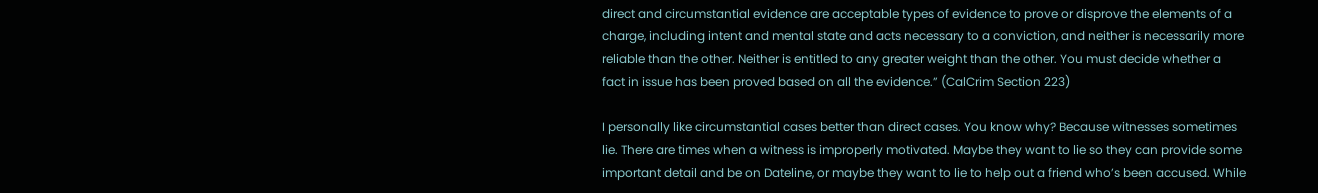direct and circumstantial evidence are acceptable types of evidence to prove or disprove the elements of a charge, including intent and mental state and acts necessary to a conviction, and neither is necessarily more reliable than the other. Neither is entitled to any greater weight than the other. You must decide whether a fact in issue has been proved based on all the evidence.” (CalCrim Section 223)

I personally like circumstantial cases better than direct cases. You know why? Because witnesses sometimes lie. There are times when a witness is improperly motivated. Maybe they want to lie so they can provide some important detail and be on Dateline, or maybe they want to lie to help out a friend who’s been accused. While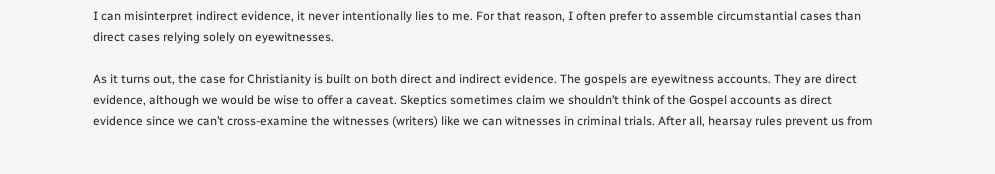I can misinterpret indirect evidence, it never intentionally lies to me. For that reason, I often prefer to assemble circumstantial cases than direct cases relying solely on eyewitnesses.

As it turns out, the case for Christianity is built on both direct and indirect evidence. The gospels are eyewitness accounts. They are direct evidence, although we would be wise to offer a caveat. Skeptics sometimes claim we shouldn’t think of the Gospel accounts as direct evidence since we can’t cross-examine the witnesses (writers) like we can witnesses in criminal trials. After all, hearsay rules prevent us from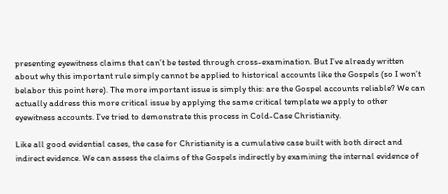presenting eyewitness claims that can’t be tested through cross-examination. But I’ve already written about why this important rule simply cannot be applied to historical accounts like the Gospels (so I won’t belabor this point here). The more important issue is simply this: are the Gospel accounts reliable? We can actually address this more critical issue by applying the same critical template we apply to other eyewitness accounts. I’ve tried to demonstrate this process in Cold-Case Christianity.

Like all good evidential cases, the case for Christianity is a cumulative case built with both direct and indirect evidence. We can assess the claims of the Gospels indirectly by examining the internal evidence of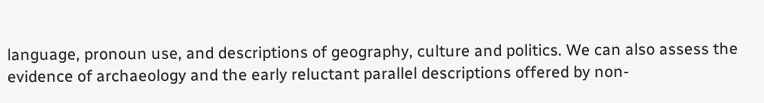language, pronoun use, and descriptions of geography, culture and politics. We can also assess the evidence of archaeology and the early reluctant parallel descriptions offered by non-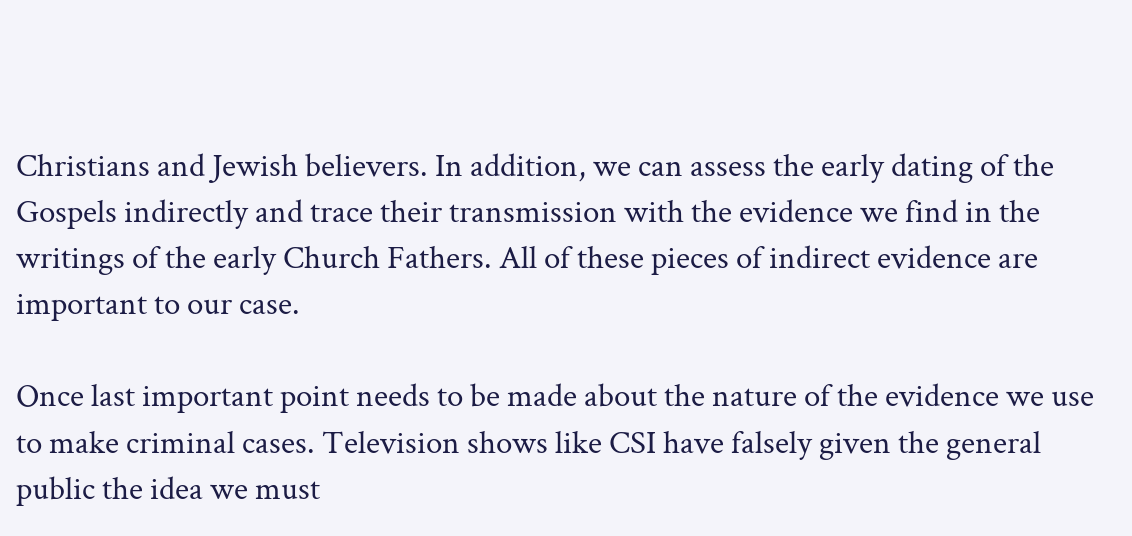Christians and Jewish believers. In addition, we can assess the early dating of the Gospels indirectly and trace their transmission with the evidence we find in the writings of the early Church Fathers. All of these pieces of indirect evidence are important to our case.

Once last important point needs to be made about the nature of the evidence we use to make criminal cases. Television shows like CSI have falsely given the general public the idea we must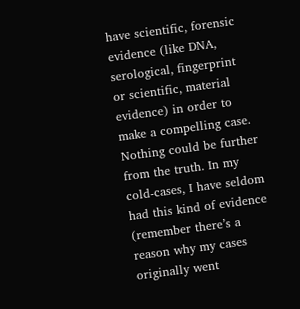have scientific, forensic evidence (like DNA, serological, fingerprint or scientific, material evidence) in order to make a compelling case. Nothing could be further from the truth. In my cold-cases, I have seldom had this kind of evidence (remember there’s a reason why my cases originally went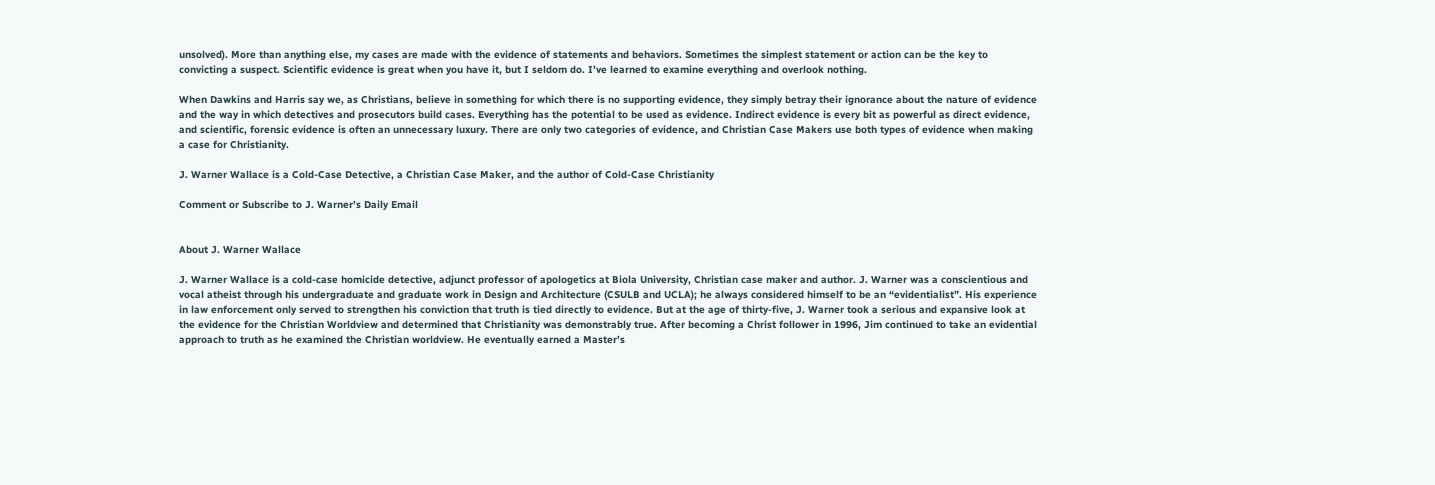unsolved). More than anything else, my cases are made with the evidence of statements and behaviors. Sometimes the simplest statement or action can be the key to convicting a suspect. Scientific evidence is great when you have it, but I seldom do. I’ve learned to examine everything and overlook nothing.

When Dawkins and Harris say we, as Christians, believe in something for which there is no supporting evidence, they simply betray their ignorance about the nature of evidence and the way in which detectives and prosecutors build cases. Everything has the potential to be used as evidence. Indirect evidence is every bit as powerful as direct evidence, and scientific, forensic evidence is often an unnecessary luxury. There are only two categories of evidence, and Christian Case Makers use both types of evidence when making a case for Christianity.

J. Warner Wallace is a Cold-Case Detective, a Christian Case Maker, and the author of Cold-Case Christianity

Comment or Subscribe to J. Warner’s Daily Email


About J. Warner Wallace

J. Warner Wallace is a cold-case homicide detective, adjunct professor of apologetics at Biola University, Christian case maker and author. J. Warner was a conscientious and vocal atheist through his undergraduate and graduate work in Design and Architecture (CSULB and UCLA); he always considered himself to be an “evidentialist”. His experience in law enforcement only served to strengthen his conviction that truth is tied directly to evidence. But at the age of thirty-five, J. Warner took a serious and expansive look at the evidence for the Christian Worldview and determined that Christianity was demonstrably true. After becoming a Christ follower in 1996, Jim continued to take an evidential approach to truth as he examined the Christian worldview. He eventually earned a Master’s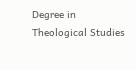Degree in Theological Studies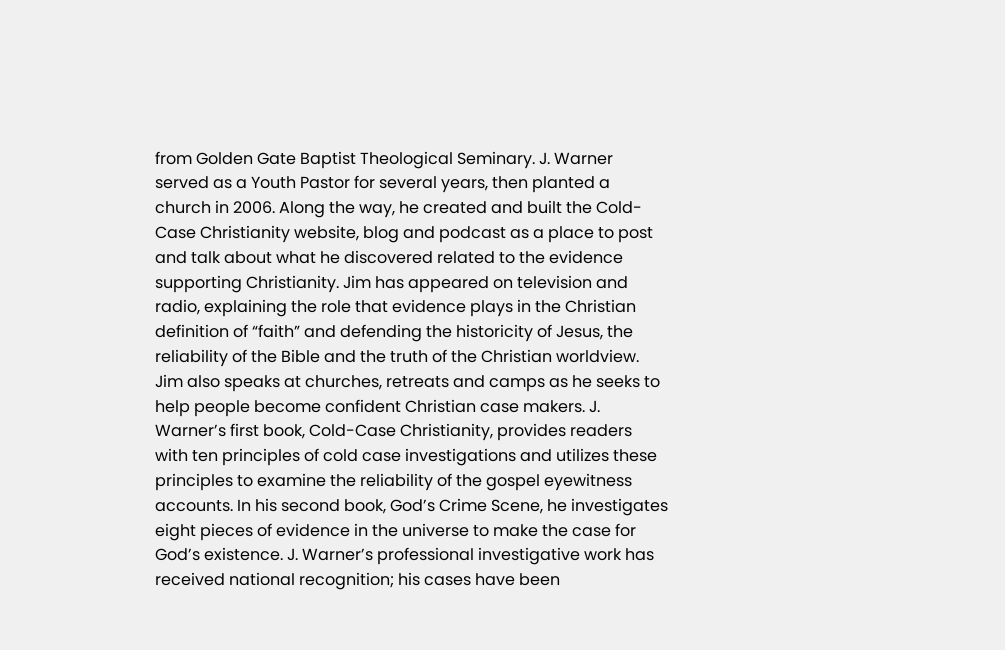from Golden Gate Baptist Theological Seminary. J. Warner served as a Youth Pastor for several years, then planted a church in 2006. Along the way, he created and built the Cold-Case Christianity website, blog and podcast as a place to post and talk about what he discovered related to the evidence supporting Christianity. Jim has appeared on television and radio, explaining the role that evidence plays in the Christian definition of “faith” and defending the historicity of Jesus, the reliability of the Bible and the truth of the Christian worldview. Jim also speaks at churches, retreats and camps as he seeks to help people become confident Christian case makers. J. Warner’s first book, Cold-Case Christianity, provides readers with ten principles of cold case investigations and utilizes these principles to examine the reliability of the gospel eyewitness accounts. In his second book, God’s Crime Scene, he investigates eight pieces of evidence in the universe to make the case for God’s existence. J. Warner’s professional investigative work has received national recognition; his cases have been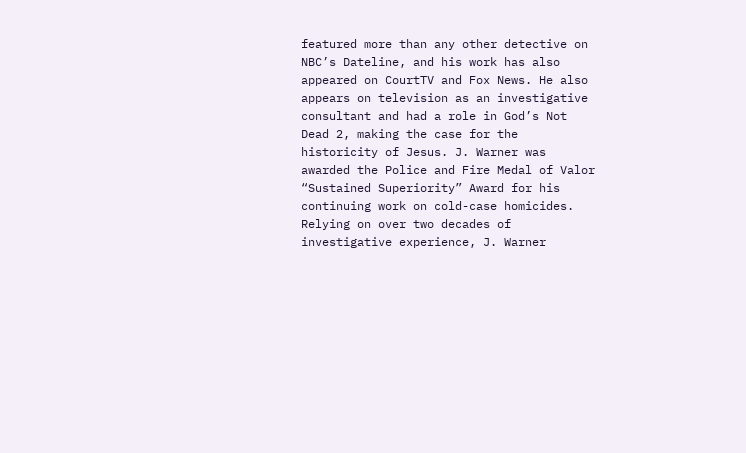featured more than any other detective on NBC’s Dateline, and his work has also appeared on CourtTV and Fox News. He also appears on television as an investigative consultant and had a role in God’s Not Dead 2, making the case for the historicity of Jesus. J. Warner was awarded the Police and Fire Medal of Valor “Sustained Superiority” Award for his continuing work on cold-case homicides. Relying on over two decades of investigative experience, J. Warner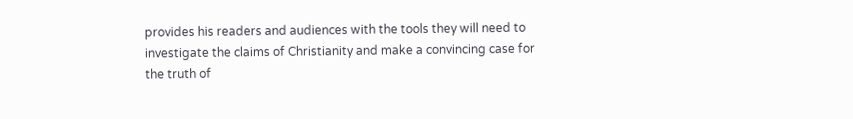provides his readers and audiences with the tools they will need to investigate the claims of Christianity and make a convincing case for the truth of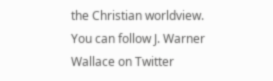the Christian worldview. You can follow J. Warner Wallace on Twitter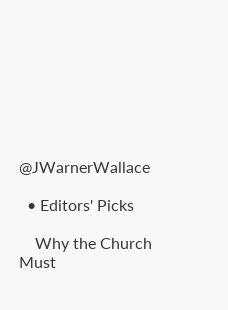@JWarnerWallace

  • Editors' Picks

    Why the Church Must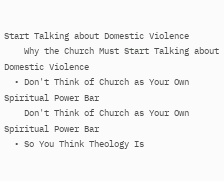Start Talking about Domestic Violence
    Why the Church Must Start Talking about Domestic Violence
  • Don't Think of Church as Your Own Spiritual Power Bar
    Don't Think of Church as Your Own Spiritual Power Bar
  • So You Think Theology Is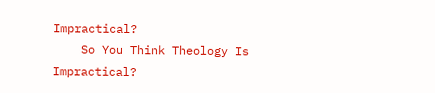Impractical?
    So You Think Theology Is Impractical?